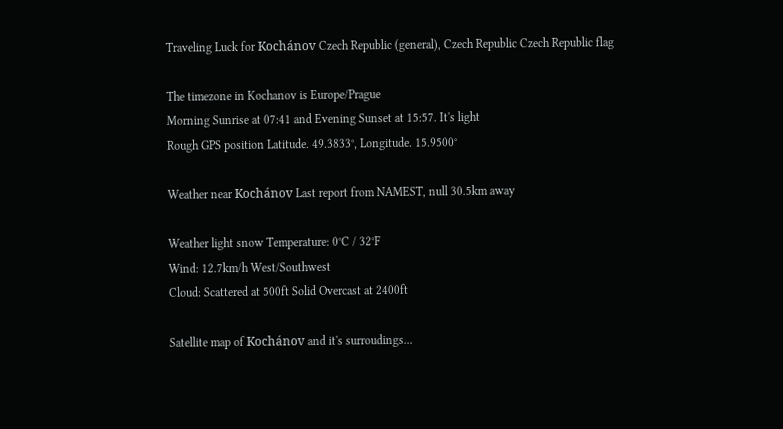Traveling Luck for Kochánov Czech Republic (general), Czech Republic Czech Republic flag

The timezone in Kochanov is Europe/Prague
Morning Sunrise at 07:41 and Evening Sunset at 15:57. It's light
Rough GPS position Latitude. 49.3833°, Longitude. 15.9500°

Weather near Kochánov Last report from NAMEST, null 30.5km away

Weather light snow Temperature: 0°C / 32°F
Wind: 12.7km/h West/Southwest
Cloud: Scattered at 500ft Solid Overcast at 2400ft

Satellite map of Kochánov and it's surroudings...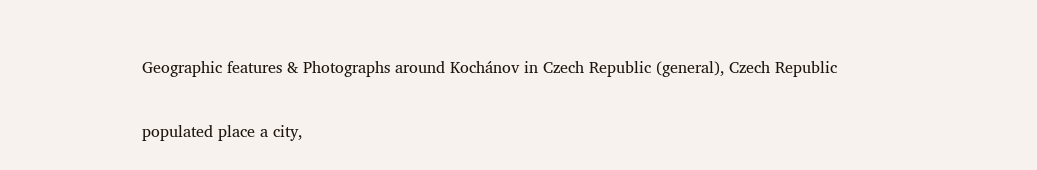Geographic features & Photographs around Kochánov in Czech Republic (general), Czech Republic

populated place a city,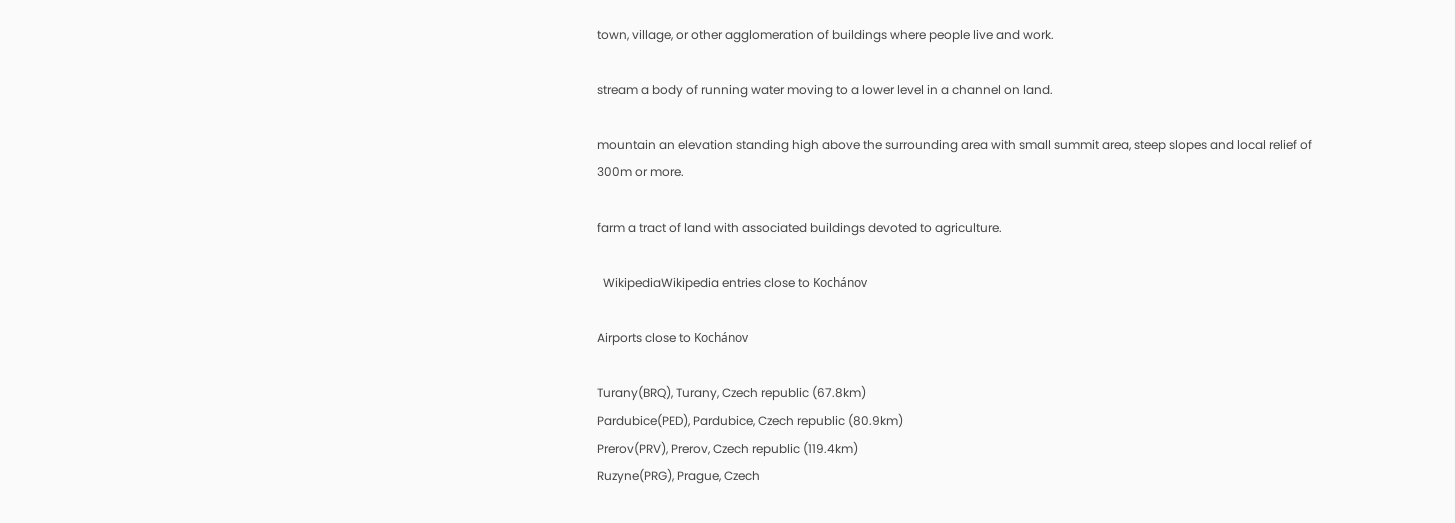town, village, or other agglomeration of buildings where people live and work.

stream a body of running water moving to a lower level in a channel on land.

mountain an elevation standing high above the surrounding area with small summit area, steep slopes and local relief of 300m or more.

farm a tract of land with associated buildings devoted to agriculture.

  WikipediaWikipedia entries close to Kochánov

Airports close to Kochánov

Turany(BRQ), Turany, Czech republic (67.8km)
Pardubice(PED), Pardubice, Czech republic (80.9km)
Prerov(PRV), Prerov, Czech republic (119.4km)
Ruzyne(PRG), Prague, Czech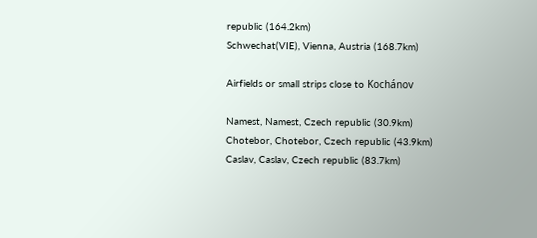republic (164.2km)
Schwechat(VIE), Vienna, Austria (168.7km)

Airfields or small strips close to Kochánov

Namest, Namest, Czech republic (30.9km)
Chotebor, Chotebor, Czech republic (43.9km)
Caslav, Caslav, Czech republic (83.7km)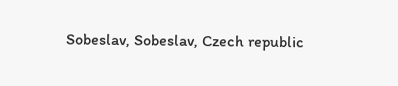Sobeslav, Sobeslav, Czech republic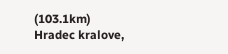(103.1km)
Hradec kralove,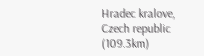Hradec kralove, Czech republic (109.3km)